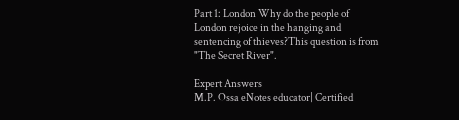Part 1: London Why do the people of London rejoice in the hanging and sentencing of thieves?This question is from "The Secret River".

Expert Answers
M.P. Ossa eNotes educator| Certified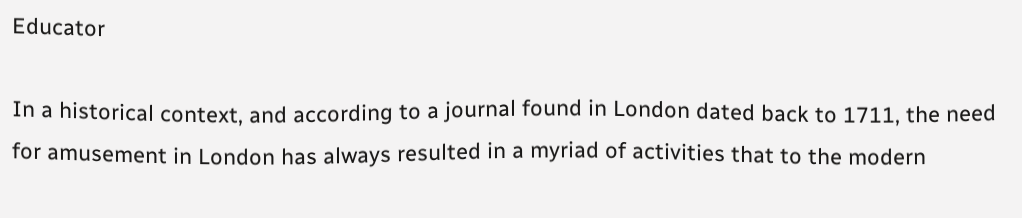Educator

In a historical context, and according to a journal found in London dated back to 1711, the need for amusement in London has always resulted in a myriad of activities that to the modern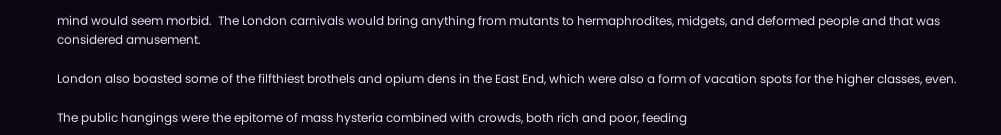mind would seem morbid.  The London carnivals would bring anything from mutants to hermaphrodites, midgets, and deformed people and that was considered amusement.

London also boasted some of the filfthiest brothels and opium dens in the East End, which were also a form of vacation spots for the higher classes, even.

The public hangings were the epitome of mass hysteria combined with crowds, both rich and poor, feeding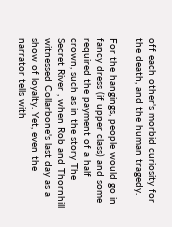off each other's morbid curiosity for the death, and the human tragedy.

For the hangings, people would go in fancy dress (if upper class) and some required the payment of a half crown, such as in the story The Secret River , when Rob and Thornhill witnessed Collarbone's last day as a show of loyalty. Yet, even the narrator tells with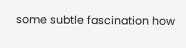some subtle fascination how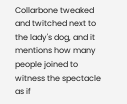Collarbone tweaked and twitched next to the lady's dog, and it mentions how many people joined to witness the spectacle as if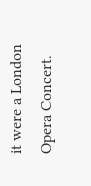it were a London Opera Concert.